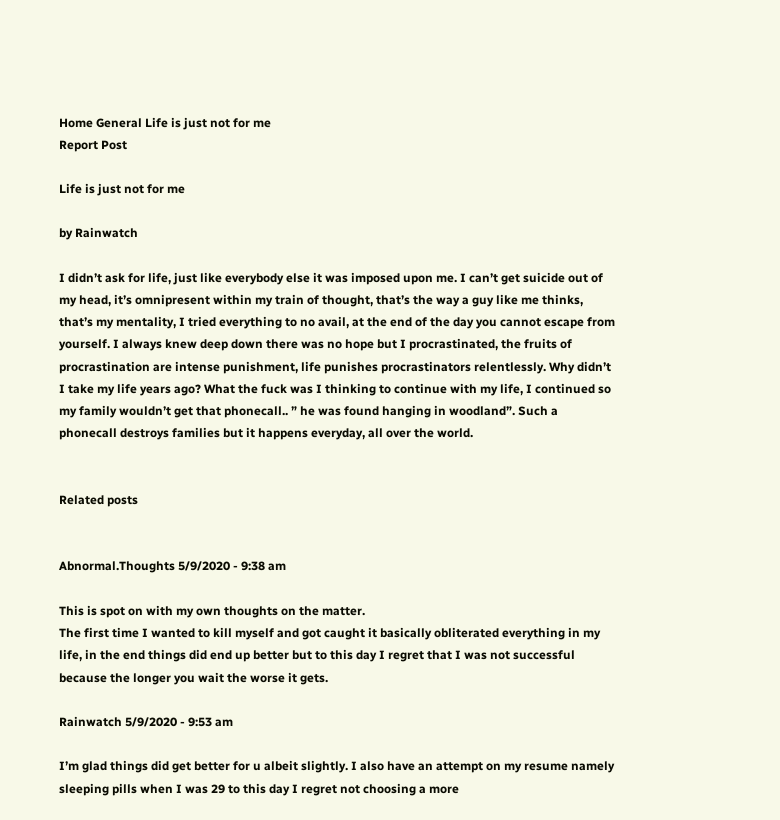Home General Life is just not for me
Report Post

Life is just not for me

by Rainwatch

I didn’t ask for life, just like everybody else it was imposed upon me. I can’t get suicide out of my head, it’s omnipresent within my train of thought, that’s the way a guy like me thinks, that’s my mentality, I tried everything to no avail, at the end of the day you cannot escape from yourself. I always knew deep down there was no hope but I procrastinated, the fruits of procrastination are intense punishment, life punishes procrastinators relentlessly. Why didn’t I take my life years ago? What the fuck was I thinking to continue with my life, I continued so my family wouldn’t get that phonecall.. ” he was found hanging in woodland”. Such a phonecall destroys families but it happens everyday, all over the world.


Related posts


Abnormal.Thoughts 5/9/2020 - 9:38 am

This is spot on with my own thoughts on the matter.
The first time I wanted to kill myself and got caught it basically obliterated everything in my life, in the end things did end up better but to this day I regret that I was not successful because the longer you wait the worse it gets.

Rainwatch 5/9/2020 - 9:53 am

I’m glad things did get better for u albeit slightly. I also have an attempt on my resume namely sleeping pills when I was 29 to this day I regret not choosing a more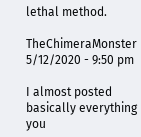lethal method.

TheChimeraMonster 5/12/2020 - 9:50 pm

I almost posted basically everything you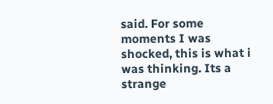said. For some moments I was shocked, this is what i was thinking. Its a strange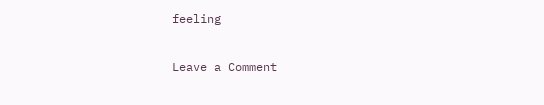feeling

Leave a Comment